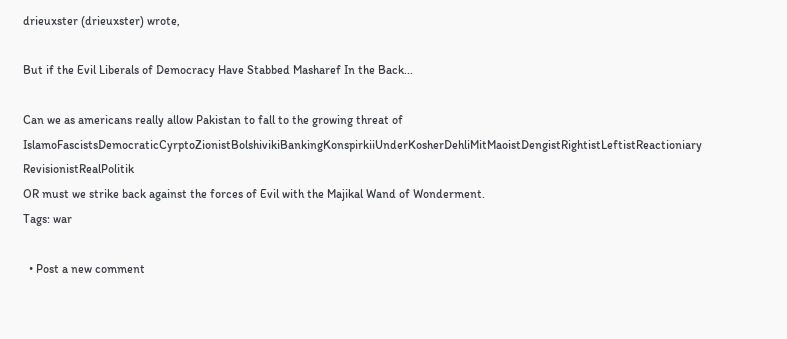drieuxster (drieuxster) wrote,

But if the Evil Liberals of Democracy Have Stabbed Masharef In the Back...

Can we as americans really allow Pakistan to fall to the growing threat of IslamoFascistsDemocraticCyrptoZionistBolshivikiBankingKonspirkiiUnderKosherDehliMitMaoistDengistRightistLeftistReactioniary RevisionistRealPolitik
OR must we strike back against the forces of Evil with the Majikal Wand of Wonderment.
Tags: war

  • Post a new comment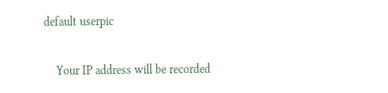default userpic

    Your IP address will be recorded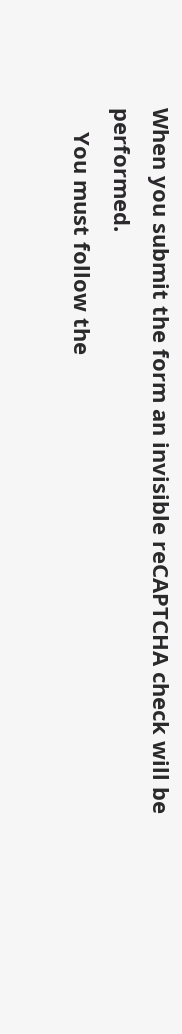When you submit the form an invisible reCAPTCHA check will be performed.
    You must follow the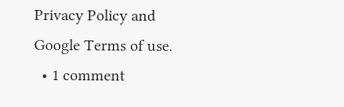Privacy Policy and Google Terms of use.
  • 1 comment